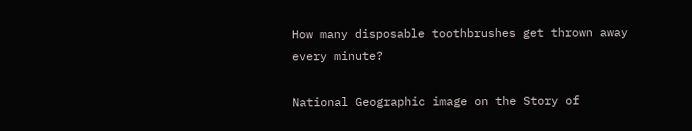How many disposable toothbrushes get thrown away every minute?

National Geographic image on the Story of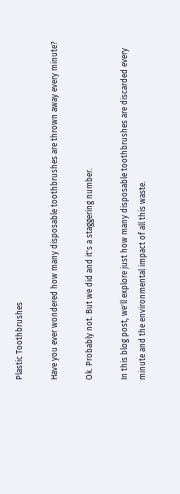Plastic Toothbrushes

Have you ever wondered how many disposable toothbrushes are thrown away every minute?

Ok. Probably not. But we did and it's a staggering number.

In this blog post, we'll explore just how many disposable toothbrushes are discarded every minute and the environmental impact of all this waste.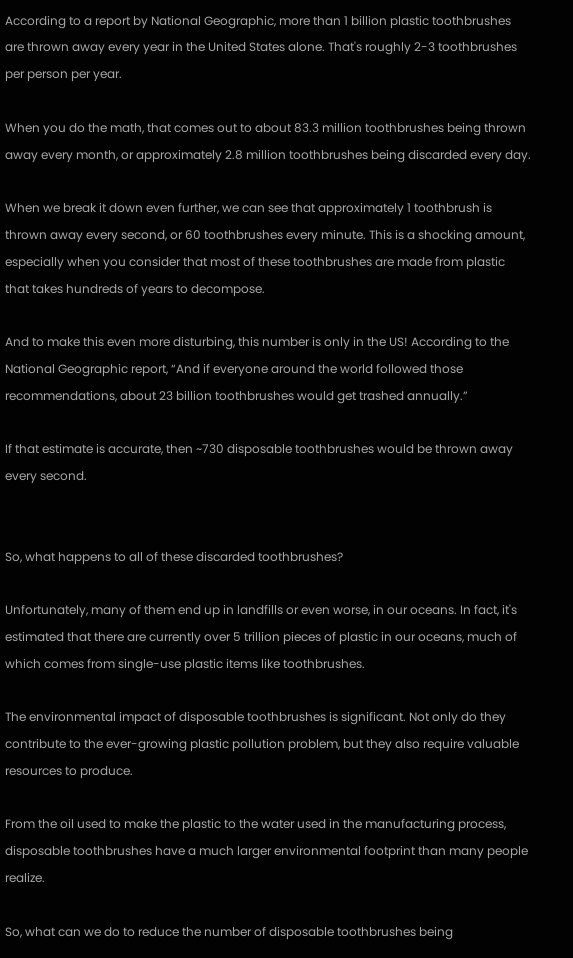According to a report by National Geographic, more than 1 billion plastic toothbrushes are thrown away every year in the United States alone. That's roughly 2-3 toothbrushes per person per year.

When you do the math, that comes out to about 83.3 million toothbrushes being thrown away every month, or approximately 2.8 million toothbrushes being discarded every day.

When we break it down even further, we can see that approximately 1 toothbrush is thrown away every second, or 60 toothbrushes every minute. This is a shocking amount, especially when you consider that most of these toothbrushes are made from plastic that takes hundreds of years to decompose.

And to make this even more disturbing, this number is only in the US! According to the National Geographic report, “And if everyone around the world followed those recommendations, about 23 billion toothbrushes would get trashed annually.”

If that estimate is accurate, then ~730 disposable toothbrushes would be thrown away every second.


So, what happens to all of these discarded toothbrushes?

Unfortunately, many of them end up in landfills or even worse, in our oceans. In fact, it's estimated that there are currently over 5 trillion pieces of plastic in our oceans, much of which comes from single-use plastic items like toothbrushes.

The environmental impact of disposable toothbrushes is significant. Not only do they contribute to the ever-growing plastic pollution problem, but they also require valuable resources to produce.

From the oil used to make the plastic to the water used in the manufacturing process, disposable toothbrushes have a much larger environmental footprint than many people realize.

So, what can we do to reduce the number of disposable toothbrushes being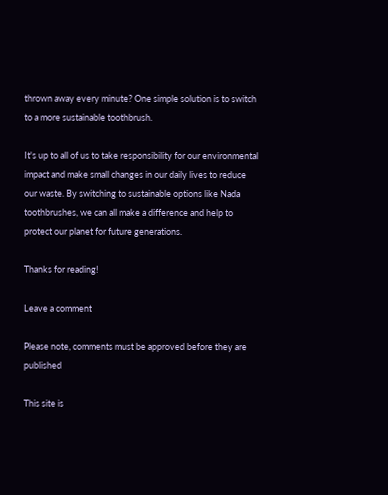thrown away every minute? One simple solution is to switch to a more sustainable toothbrush.

It's up to all of us to take responsibility for our environmental impact and make small changes in our daily lives to reduce our waste. By switching to sustainable options like Nada toothbrushes, we can all make a difference and help to protect our planet for future generations.

Thanks for reading!

Leave a comment

Please note, comments must be approved before they are published

This site is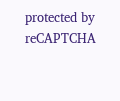protected by reCAPTCHA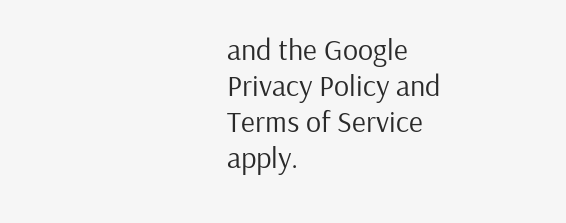and the Google Privacy Policy and Terms of Service apply.